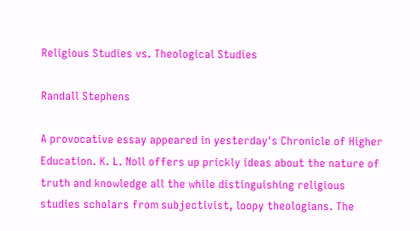Religious Studies vs. Theological Studies

Randall Stephens

A provocative essay appeared in yesterday's Chronicle of Higher
Education. K. L. Noll offers up prickly ideas about the nature of truth and knowledge all the while distinguishing religious studies scholars from subjectivist, loopy theologians. The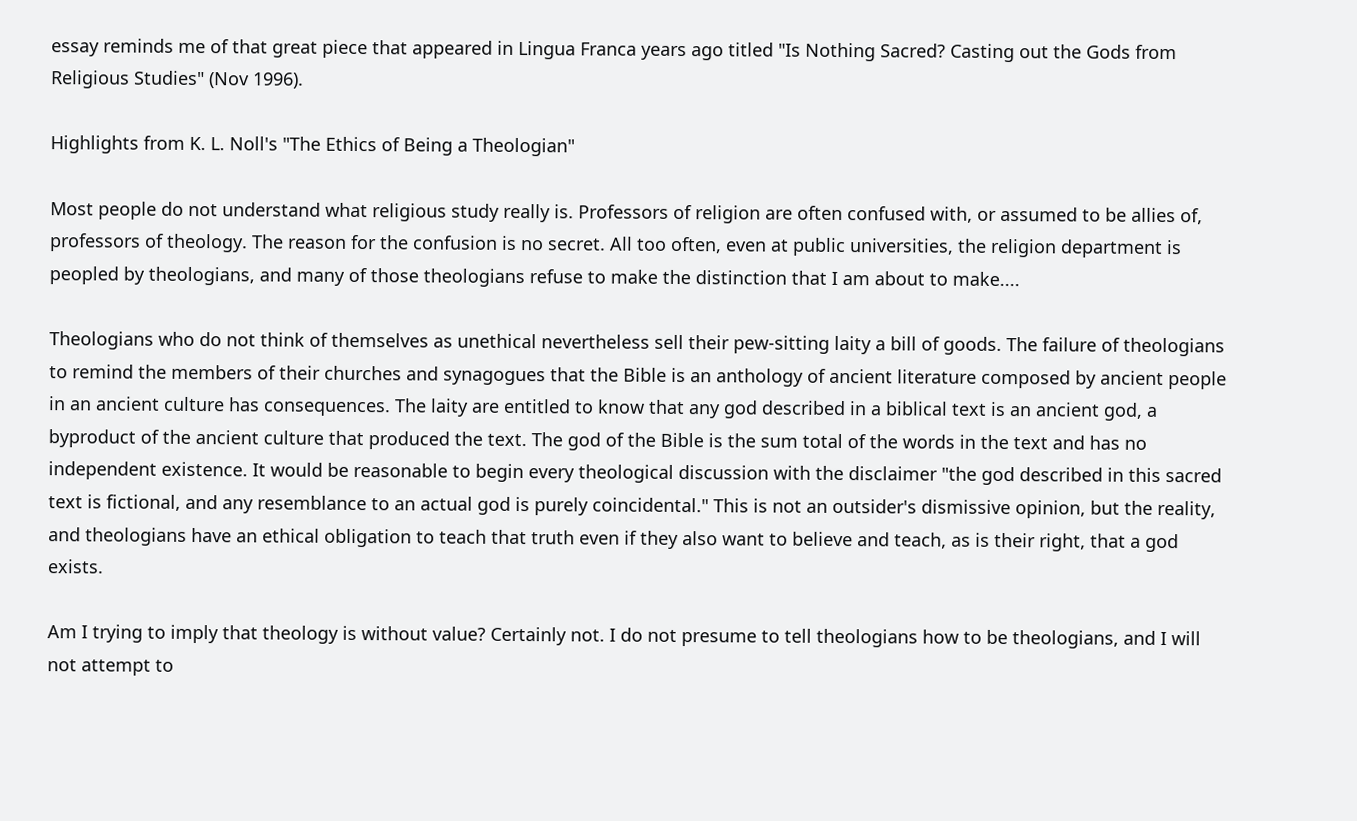essay reminds me of that great piece that appeared in Lingua Franca years ago titled "Is Nothing Sacred? Casting out the Gods from Religious Studies" (Nov 1996).

Highlights from K. L. Noll's "The Ethics of Being a Theologian"

Most people do not understand what religious study really is. Professors of religion are often confused with, or assumed to be allies of, professors of theology. The reason for the confusion is no secret. All too often, even at public universities, the religion department is peopled by theologians, and many of those theologians refuse to make the distinction that I am about to make....

Theologians who do not think of themselves as unethical nevertheless sell their pew-sitting laity a bill of goods. The failure of theologians to remind the members of their churches and synagogues that the Bible is an anthology of ancient literature composed by ancient people in an ancient culture has consequences. The laity are entitled to know that any god described in a biblical text is an ancient god, a byproduct of the ancient culture that produced the text. The god of the Bible is the sum total of the words in the text and has no independent existence. It would be reasonable to begin every theological discussion with the disclaimer "the god described in this sacred text is fictional, and any resemblance to an actual god is purely coincidental." This is not an outsider's dismissive opinion, but the reality, and theologians have an ethical obligation to teach that truth even if they also want to believe and teach, as is their right, that a god exists.

Am I trying to imply that theology is without value? Certainly not. I do not presume to tell theologians how to be theologians, and I will not attempt to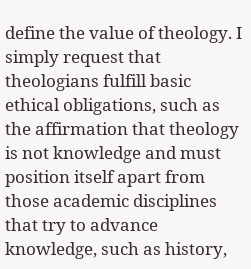define the value of theology. I simply request that theologians fulfill basic ethical obligations, such as the affirmation that theology is not knowledge and must position itself apart from those academic disciplines that try to advance knowledge, such as history,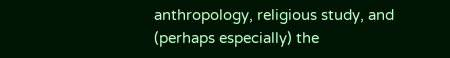anthropology, religious study, and (perhaps especially) the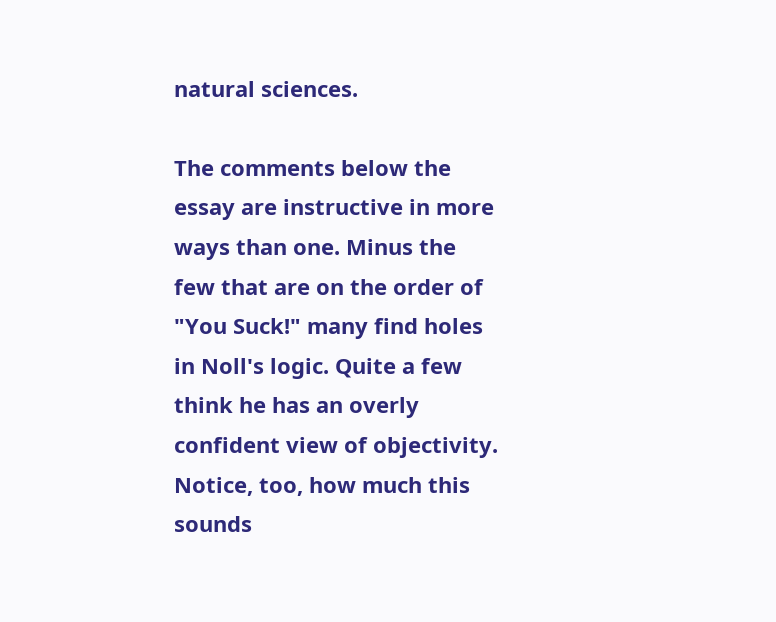natural sciences.

The comments below the essay are instructive in more ways than one. Minus the few that are on the order of "You Suck!" many find holes in Noll's logic. Quite a few think he has an overly confident view of objectivity. Notice, too, how much this sounds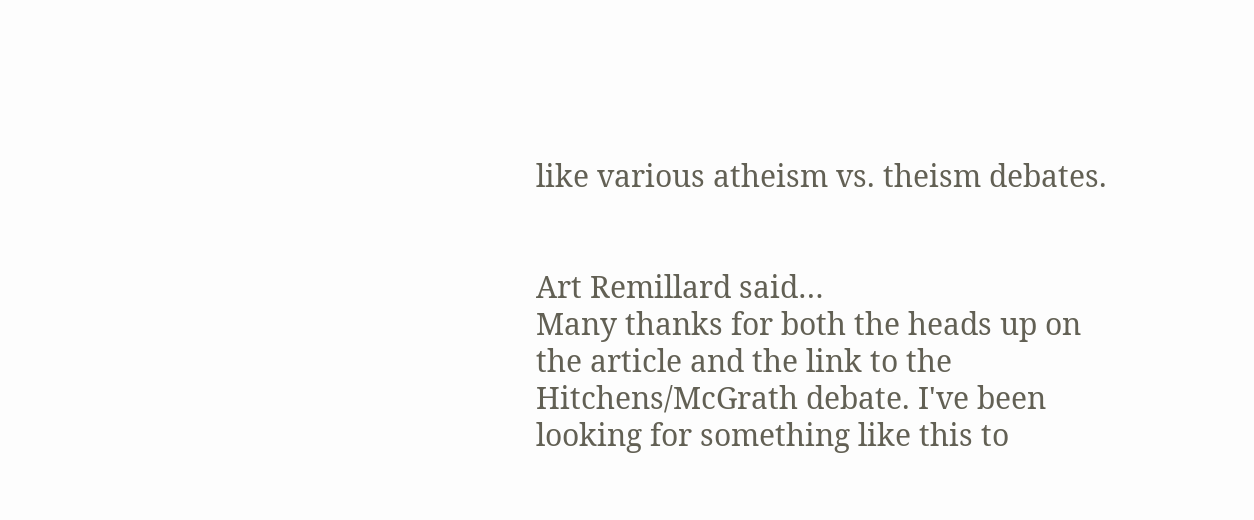like various atheism vs. theism debates.


Art Remillard said…
Many thanks for both the heads up on the article and the link to the Hitchens/McGrath debate. I've been looking for something like this to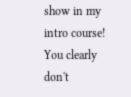show in my intro course! You clearly don't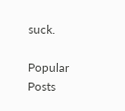suck.

Popular Posts